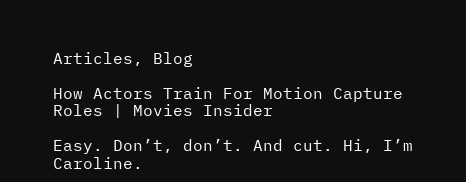Articles, Blog

How Actors Train For Motion Capture Roles | Movies Insider

Easy. Don’t, don’t. And cut. Hi, I’m Caroline.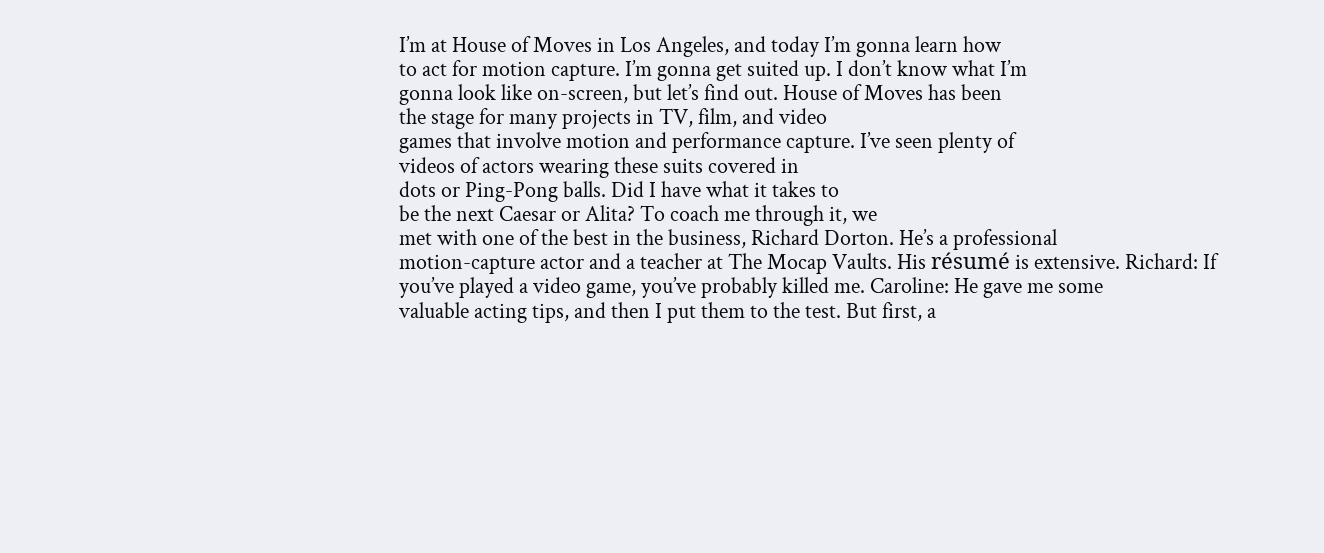I’m at House of Moves in Los Angeles, and today I’m gonna learn how
to act for motion capture. I’m gonna get suited up. I don’t know what I’m
gonna look like on-screen, but let’s find out. House of Moves has been
the stage for many projects in TV, film, and video
games that involve motion and performance capture. I’ve seen plenty of
videos of actors wearing these suits covered in
dots or Ping-Pong balls. Did I have what it takes to
be the next Caesar or Alita? To coach me through it, we
met with one of the best in the business, Richard Dorton. He’s a professional
motion-capture actor and a teacher at The Mocap Vaults. His résumé is extensive. Richard: If you’ve played a video game, you’ve probably killed me. Caroline: He gave me some
valuable acting tips, and then I put them to the test. But first, a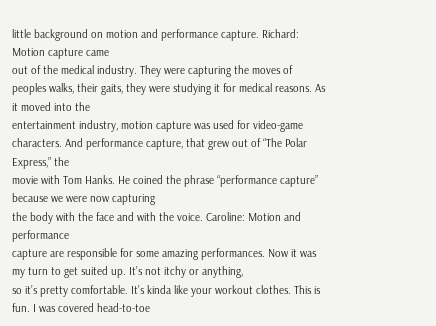little background on motion and performance capture. Richard: Motion capture came
out of the medical industry. They were capturing the moves of peoples walks, their gaits, they were studying it for medical reasons. As it moved into the
entertainment industry, motion capture was used for video-game characters. And performance capture, that grew out of “The Polar Express,” the
movie with Tom Hanks. He coined the phrase “performance capture” because we were now capturing
the body with the face and with the voice. Caroline: Motion and performance
capture are responsible for some amazing performances. Now it was my turn to get suited up. It’s not itchy or anything,
so it’s pretty comfortable. It’s kinda like your workout clothes. This is fun. I was covered head-to-toe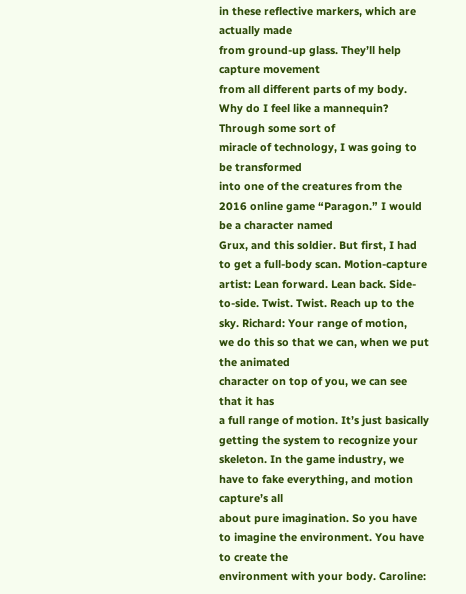in these reflective markers, which are actually made
from ground-up glass. They’ll help capture movement
from all different parts of my body. Why do I feel like a mannequin? Through some sort of
miracle of technology, I was going to be transformed
into one of the creatures from the 2016 online game “Paragon.” I would be a character named
Grux, and this soldier. But first, I had to get a full-body scan. Motion-capture artist: Lean forward. Lean back. Side-to-side. Twist. Twist. Reach up to the sky. Richard: Your range of motion,
we do this so that we can, when we put the animated
character on top of you, we can see that it has
a full range of motion. It’s just basically getting the system to recognize your skeleton. In the game industry, we
have to fake everything, and motion capture’s all
about pure imagination. So you have to imagine the environment. You have to create the
environment with your body. Caroline: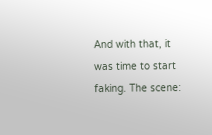And with that, it
was time to start faking. The scene: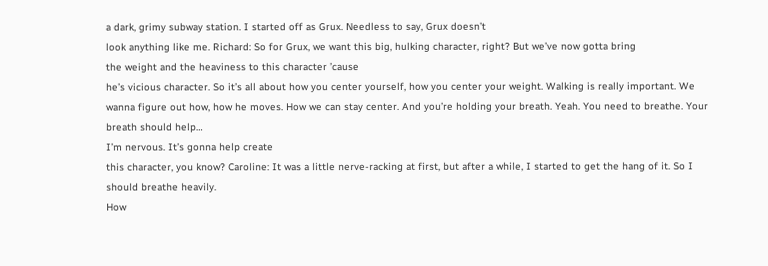a dark, grimy subway station. I started off as Grux. Needless to say, Grux doesn’t
look anything like me. Richard: So for Grux, we want this big, hulking character, right? But we’ve now gotta bring
the weight and the heaviness to this character ’cause
he’s vicious character. So it’s all about how you center yourself, how you center your weight. Walking is really important. We wanna figure out how, how he moves. How we can stay center. And you’re holding your breath. Yeah. You need to breathe. Your breath should help…
I’m nervous. It’s gonna help create
this character, you know? Caroline: It was a little nerve-racking at first, but after a while, I started to get the hang of it. So I should breathe heavily.
How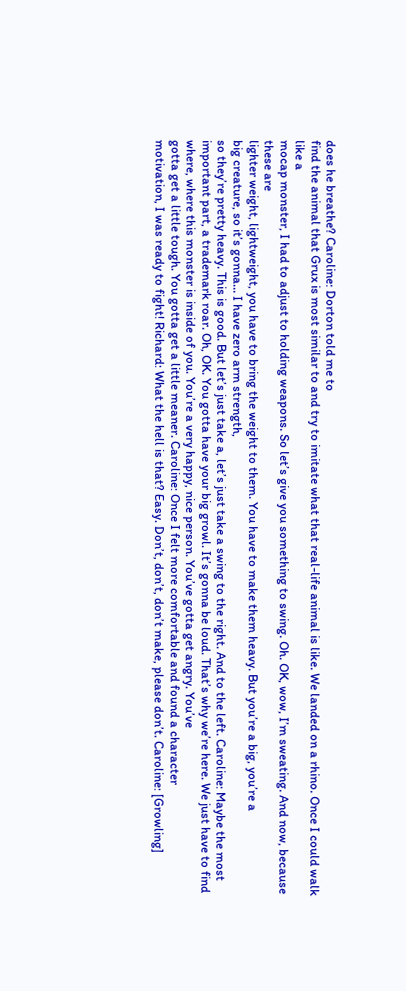does he breathe? Caroline: Dorton told me to
find the animal that Grux is most similar to and try to imitate what that real-life animal is like. We landed on a rhino. Once I could walk like a
mocap monster, I had to adjust to holding weapons. So let’s give you something to swing. Oh. OK, wow, I’m sweating. And now, because these are
lighter weight, lightweight, you have to bring the weight to them. You have to make them heavy. But you’re a big, you’re a
big creature, so it’s gonna… I have zero arm strength,
so they’re pretty heavy. This is good. But let’s just take a, let’s just take a swing to the right. And to the left. Caroline: Maybe the most important part, a trademark roar. Oh, OK. You gotta have your big growl. It’s gonna be loud. That’s why we’re here. We just have to find
where, where this monster is inside of you. You’re a very happy, nice person. You’ve gotta get angry. You’ve
gotta get a little tough. You gotta get a little meaner. Caroline: Once I felt more comfortable and found a character
motivation, I was ready to fight! Richard: What the hell is that? Easy. Don’t, don’t, don’t make, please don’t. Caroline: [Growling]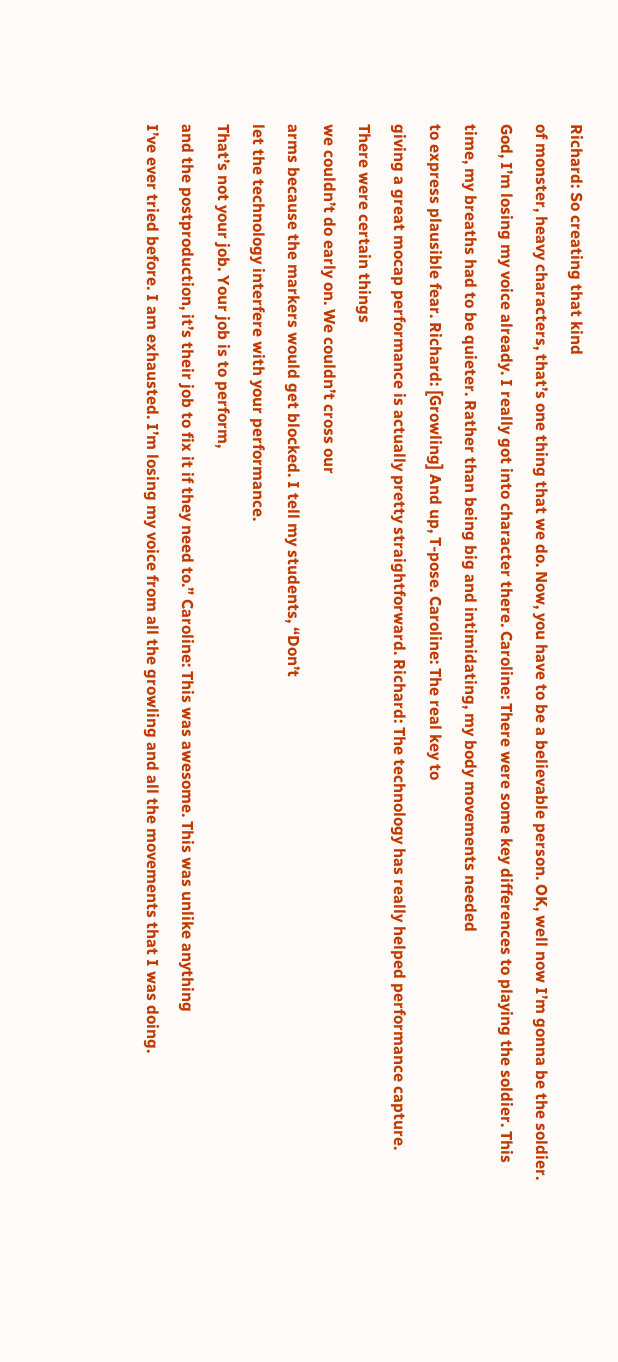Richard: So creating that kind
of monster, heavy characters, that’s one thing that we do. Now, you have to be a believable person. OK, well now I’m gonna be the soldier. God, I’m losing my voice already. I really got into character there. Caroline: There were some key differences to playing the soldier. This time, my breaths had to be quieter. Rather than being big and intimidating, my body movements needed
to express plausible fear. Richard: [Growling] And up, T-pose. Caroline: The real key to
giving a great mocap performance is actually pretty straightforward. Richard: The technology has really helped performance capture. There were certain things
we couldn’t do early on. We couldn’t cross our
arms because the markers would get blocked. I tell my students, “Don’t
let the technology interfere with your performance.
That’s not your job. Your job is to perform,
and the postproduction, it’s their job to fix it if they need to.” Caroline: This was awesome. This was unlike anything
I’ve ever tried before. I am exhausted. I’m losing my voice from all the growling and all the movements that I was doing.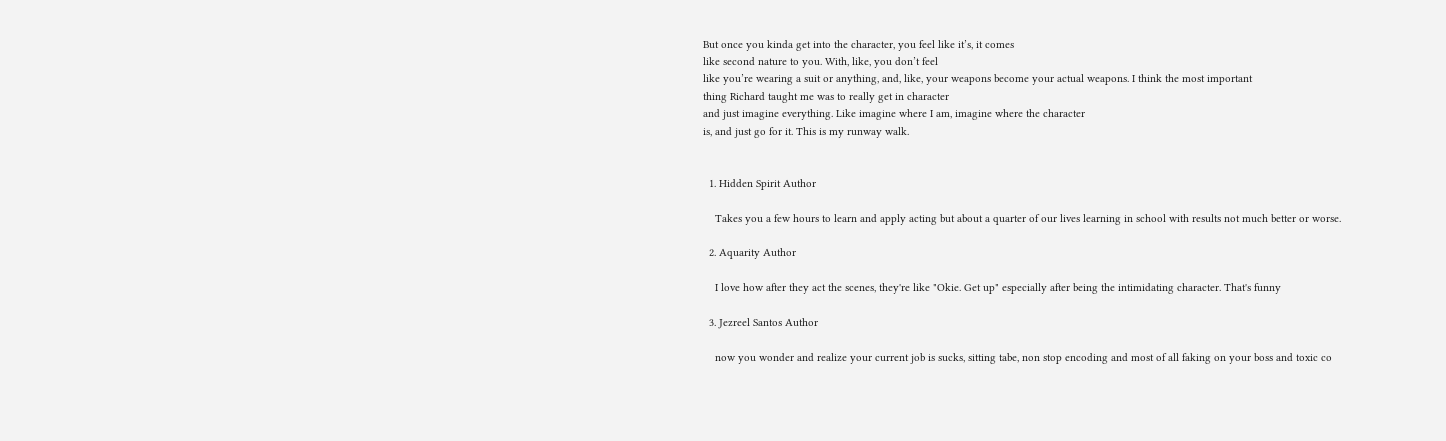But once you kinda get into the character, you feel like it’s, it comes
like second nature to you. With, like, you don’t feel
like you’re wearing a suit or anything, and, like, your weapons become your actual weapons. I think the most important
thing Richard taught me was to really get in character
and just imagine everything. Like imagine where I am, imagine where the character
is, and just go for it. This is my runway walk.


  1. Hidden Spirit Author

    Takes you a few hours to learn and apply acting but about a quarter of our lives learning in school with results not much better or worse.

  2. Aquarity Author

    I love how after they act the scenes, they're like "Okie. Get up" especially after being the intimidating character. That's funny

  3. Jezreel Santos Author

    now you wonder and realize your current job is sucks, sitting tabe, non stop encoding and most of all faking on your boss and toxic co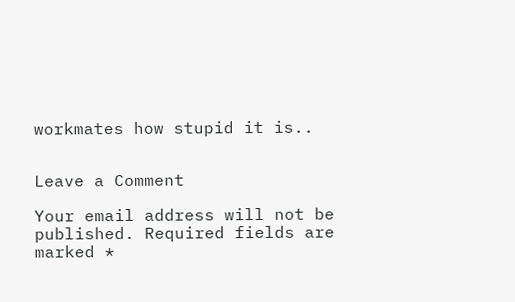workmates how stupid it is..


Leave a Comment

Your email address will not be published. Required fields are marked *